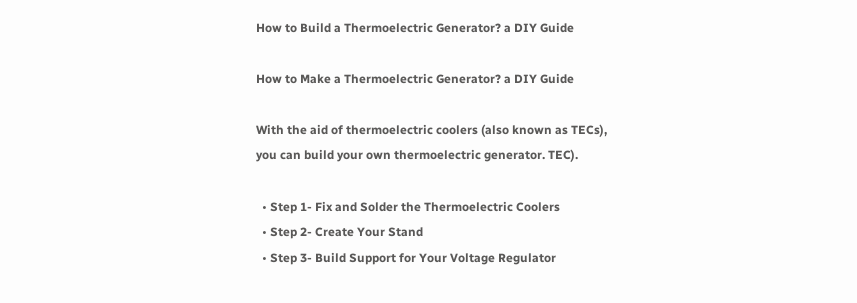How to Build a Thermoelectric Generator? a DIY Guide

How to Make a Thermoelectric Generator? a DIY Guide

With the aid of thermoelectric coolers (also known as TECs), you can build your own thermoelectric generator. TEC).

  • Step 1- Fix and Solder the Thermoelectric Coolers
  • Step 2- Create Your Stand
  • Step 3- Build Support for Your Voltage Regulator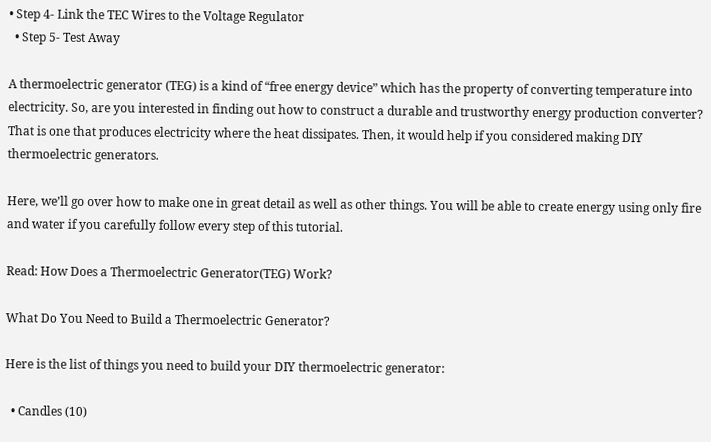• Step 4- Link the TEC Wires to the Voltage Regulator
  • Step 5- Test Away

A thermoelectric generator (TEG) is a kind of “free energy device” which has the property of converting temperature into electricity. So, are you interested in finding out how to construct a durable and trustworthy energy production converter? That is one that produces electricity where the heat dissipates. Then, it would help if you considered making DIY thermoelectric generators.

Here, we’ll go over how to make one in great detail as well as other things. You will be able to create energy using only fire and water if you carefully follow every step of this tutorial.

Read: How Does a Thermoelectric Generator(TEG) Work?

What Do You Need to Build a Thermoelectric Generator?

Here is the list of things you need to build your DIY thermoelectric generator:

  • Candles (10)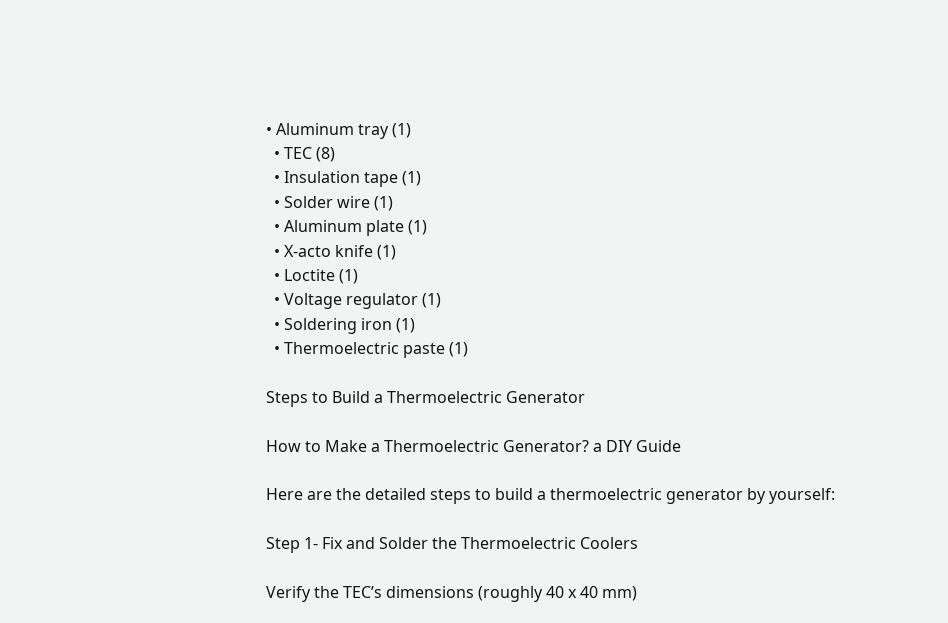• Aluminum tray (1)
  • TEC (8)
  • Insulation tape (1)
  • Solder wire (1)
  • Aluminum plate (1)
  • X-acto knife (1)
  • Loctite (1)
  • Voltage regulator (1)
  • Soldering iron (1)
  • Thermoelectric paste (1)

Steps to Build a Thermoelectric Generator

How to Make a Thermoelectric Generator? a DIY Guide

Here are the detailed steps to build a thermoelectric generator by yourself:

Step 1- Fix and Solder the Thermoelectric Coolers

Verify the TEC’s dimensions (roughly 40 x 40 mm)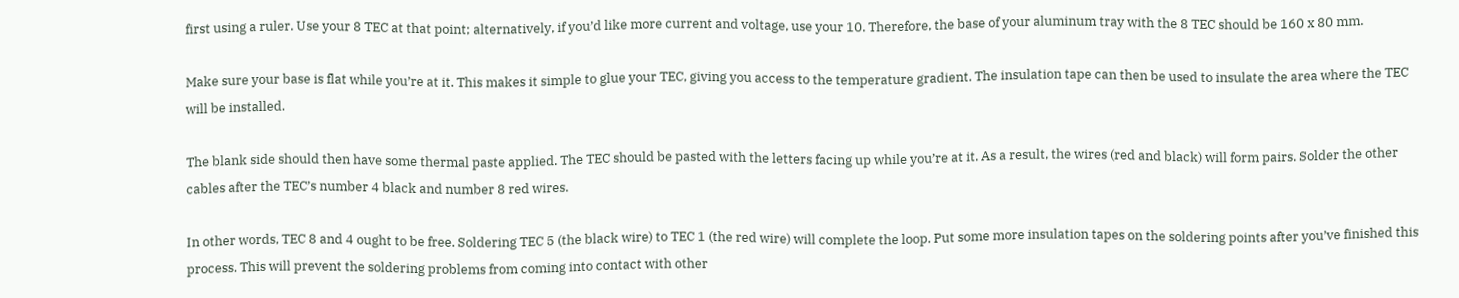first using a ruler. Use your 8 TEC at that point; alternatively, if you’d like more current and voltage, use your 10. Therefore, the base of your aluminum tray with the 8 TEC should be 160 x 80 mm.

Make sure your base is flat while you’re at it. This makes it simple to glue your TEC, giving you access to the temperature gradient. The insulation tape can then be used to insulate the area where the TEC will be installed.

The blank side should then have some thermal paste applied. The TEC should be pasted with the letters facing up while you’re at it. As a result, the wires (red and black) will form pairs. Solder the other cables after the TEC’s number 4 black and number 8 red wires.

In other words, TEC 8 and 4 ought to be free. Soldering TEC 5 (the black wire) to TEC 1 (the red wire) will complete the loop. Put some more insulation tapes on the soldering points after you’ve finished this process. This will prevent the soldering problems from coming into contact with other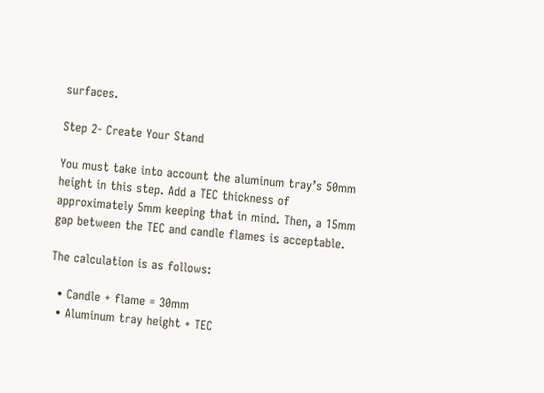surfaces.

Step 2- Create Your Stand

You must take into account the aluminum tray’s 50mm height in this step. Add a TEC thickness of approximately 5mm keeping that in mind. Then, a 15mm gap between the TEC and candle flames is acceptable.

The calculation is as follows:

  • Candle + flame = 30mm
  • Aluminum tray height + TEC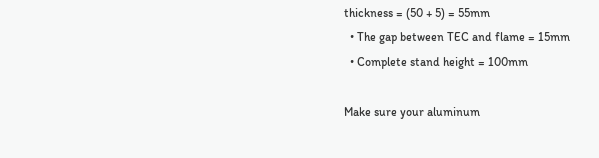thickness = (50 + 5) = 55mm
  • The gap between TEC and flame = 15mm
  • Complete stand height = 100mm

Make sure your aluminum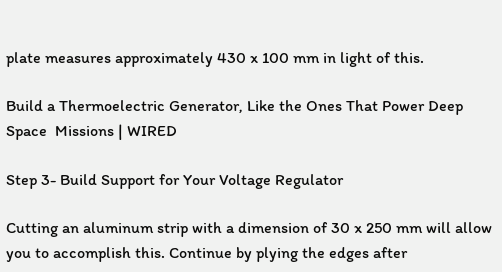plate measures approximately 430 x 100 mm in light of this.

Build a Thermoelectric Generator, Like the Ones That Power Deep Space  Missions | WIRED

Step 3- Build Support for Your Voltage Regulator

Cutting an aluminum strip with a dimension of 30 x 250 mm will allow you to accomplish this. Continue by plying the edges after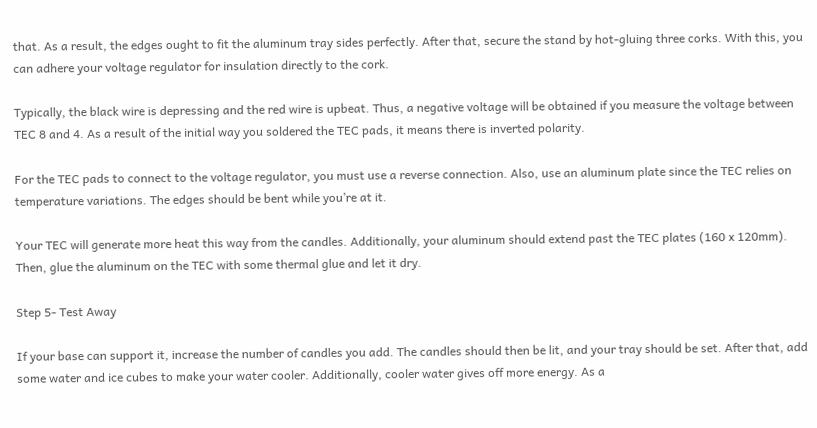that. As a result, the edges ought to fit the aluminum tray sides perfectly. After that, secure the stand by hot-gluing three corks. With this, you can adhere your voltage regulator for insulation directly to the cork.

Typically, the black wire is depressing and the red wire is upbeat. Thus, a negative voltage will be obtained if you measure the voltage between TEC 8 and 4. As a result of the initial way you soldered the TEC pads, it means there is inverted polarity.

For the TEC pads to connect to the voltage regulator, you must use a reverse connection. Also, use an aluminum plate since the TEC relies on temperature variations. The edges should be bent while you’re at it.

Your TEC will generate more heat this way from the candles. Additionally, your aluminum should extend past the TEC plates (160 x 120mm). Then, glue the aluminum on the TEC with some thermal glue and let it dry.

Step 5- Test Away

If your base can support it, increase the number of candles you add. The candles should then be lit, and your tray should be set. After that, add some water and ice cubes to make your water cooler. Additionally, cooler water gives off more energy. As a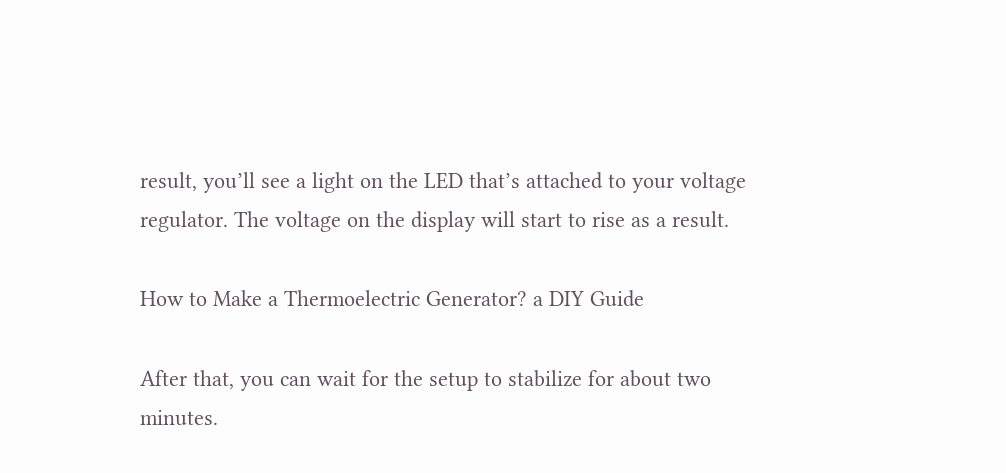result, you’ll see a light on the LED that’s attached to your voltage regulator. The voltage on the display will start to rise as a result.

How to Make a Thermoelectric Generator? a DIY Guide

After that, you can wait for the setup to stabilize for about two minutes.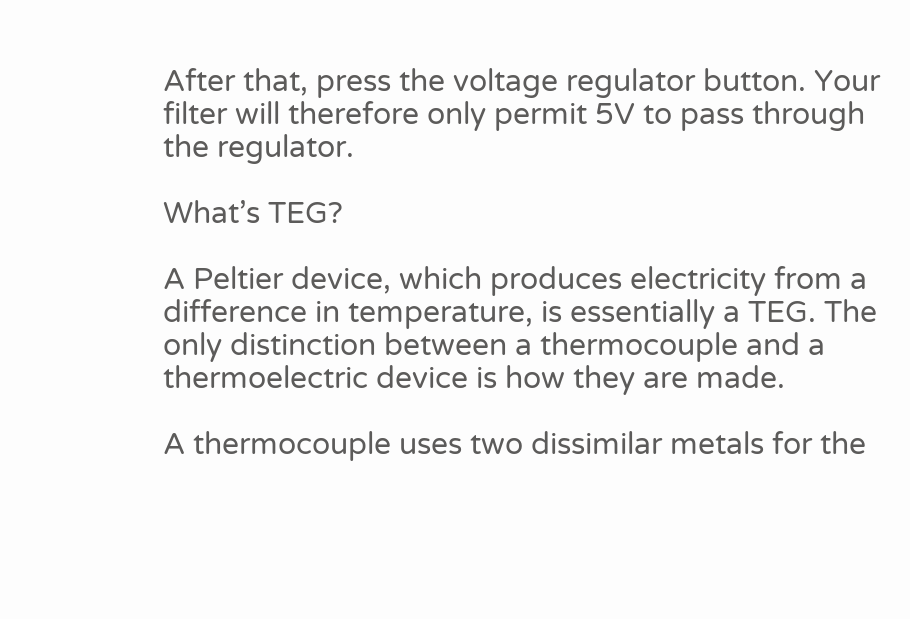After that, press the voltage regulator button. Your filter will therefore only permit 5V to pass through the regulator.

What’s TEG?

A Peltier device, which produces electricity from a difference in temperature, is essentially a TEG. The only distinction between a thermocouple and a thermoelectric device is how they are made.

A thermocouple uses two dissimilar metals for the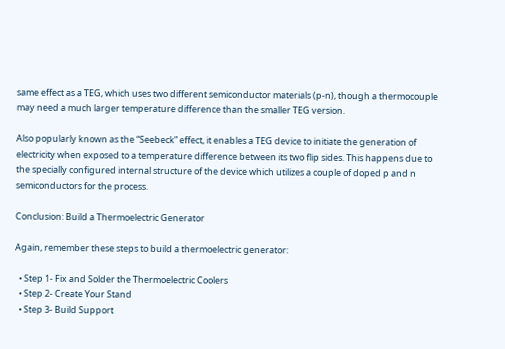same effect as a TEG, which uses two different semiconductor materials (p-n), though a thermocouple may need a much larger temperature difference than the smaller TEG version.

Also popularly known as the “Seebeck” effect, it enables a TEG device to initiate the generation of electricity when exposed to a temperature difference between its two flip sides. This happens due to the specially configured internal structure of the device which utilizes a couple of doped p and n semiconductors for the process.

Conclusion: Build a Thermoelectric Generator

Again, remember these steps to build a thermoelectric generator:

  • Step 1- Fix and Solder the Thermoelectric Coolers
  • Step 2- Create Your Stand
  • Step 3- Build Support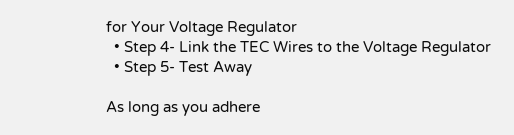for Your Voltage Regulator
  • Step 4- Link the TEC Wires to the Voltage Regulator
  • Step 5- Test Away

As long as you adhere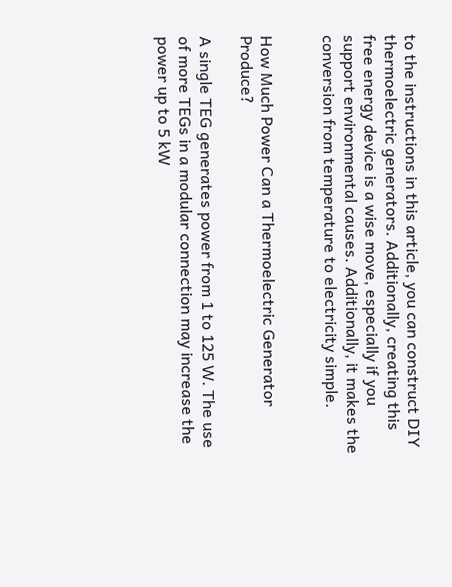to the instructions in this article, you can construct DIY thermoelectric generators. Additionally, creating this free energy device is a wise move, especially if you support environmental causes. Additionally, it makes the conversion from temperature to electricity simple.


How Much Power Can a Thermoelectric Generator Produce?

A single TEG generates power from 1 to 125 W. The use of more TEGs in a modular connection may increase the power up to 5 kW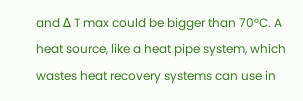and Δ T max could be bigger than 70°C. A heat source, like a heat pipe system, which wastes heat recovery systems can use in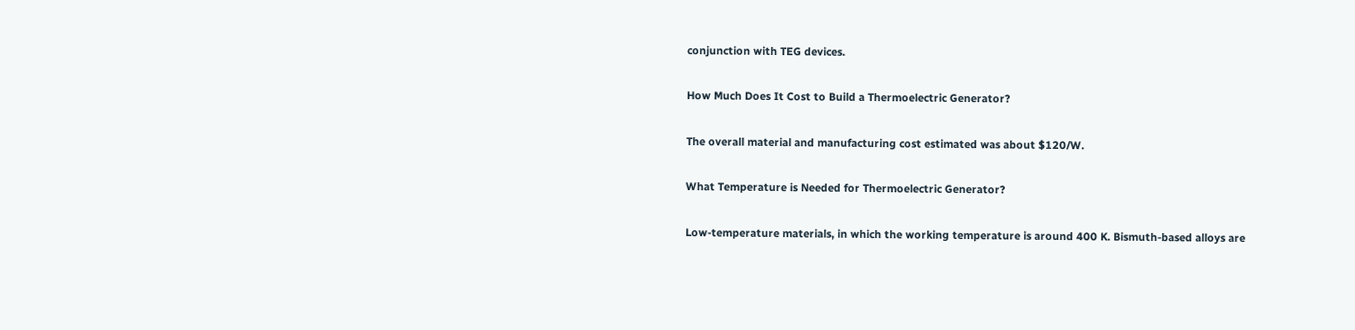conjunction with TEG devices.

How Much Does It Cost to Build a Thermoelectric Generator?

The overall material and manufacturing cost estimated was about $120/W.

What Temperature is Needed for Thermoelectric Generator?

Low-temperature materials, in which the working temperature is around 400 K. Bismuth-based alloys are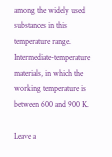among the widely used substances in this temperature range. Intermediate-temperature materials, in which the working temperature is between 600 and 900 K.

Leave a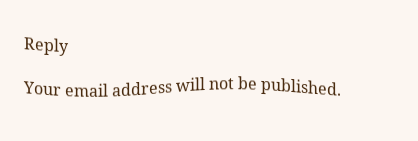Reply

Your email address will not be published.